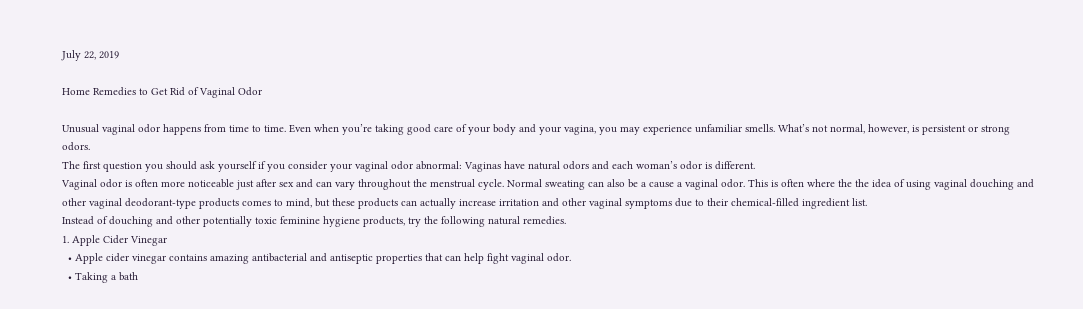July 22, 2019

Home Remedies to Get Rid of Vaginal Odor

Unusual vaginal odor happens from time to time. Even when you’re taking good care of your body and your vagina, you may experience unfamiliar smells. What’s not normal, however, is persistent or strong odors.
The first question you should ask yourself if you consider your vaginal odor abnormal: Vaginas have natural odors and each woman’s odor is different.
Vaginal odor is often more noticeable just after sex and can vary throughout the menstrual cycle. Normal sweating can also be a cause a vaginal odor. This is often where the the idea of using vaginal douching and other vaginal deodorant-type products comes to mind, but these products can actually increase irritation and other vaginal symptoms due to their chemical-filled ingredient list.
Instead of douching and other potentially toxic feminine hygiene products, try the following natural remedies.
1. Apple Cider Vinegar
  • Apple cider vinegar contains amazing antibacterial and antiseptic properties that can help fight vaginal odor.
  • Taking a bath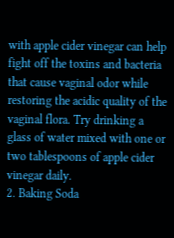with apple cider vinegar can help fight off the toxins and bacteria that cause vaginal odor while restoring the acidic quality of the vaginal flora. Try drinking a glass of water mixed with one or two tablespoons of apple cider vinegar daily.
2. Baking Soda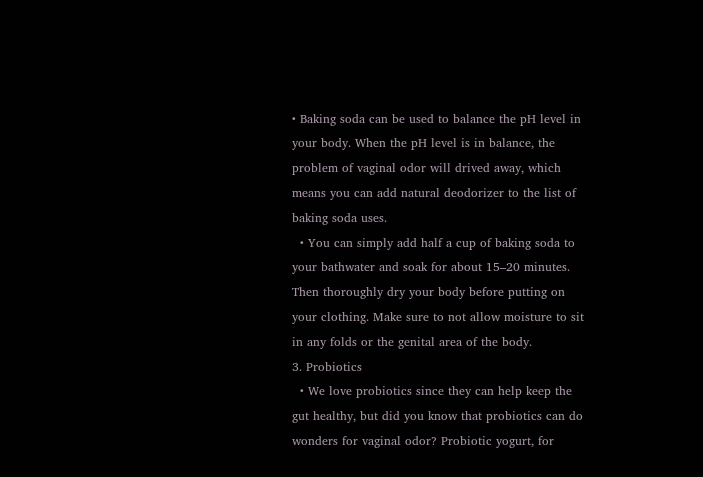• Baking soda can be used to balance the pH level in your body. When the pH level is in balance, the problem of vaginal odor will drived away, which means you can add natural deodorizer to the list of baking soda uses.
  • You can simply add half a cup of baking soda to your bathwater and soak for about 15–20 minutes. Then thoroughly dry your body before putting on your clothing. Make sure to not allow moisture to sit in any folds or the genital area of the body.
3. Probiotics
  • We love probiotics since they can help keep the gut healthy, but did you know that probiotics can do wonders for vaginal odor? Probiotic yogurt, for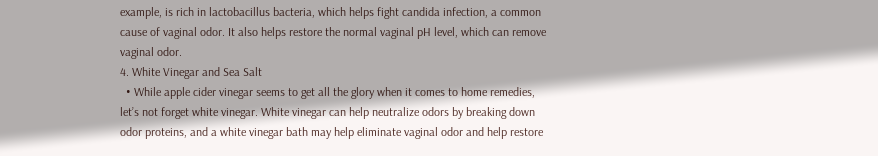example, is rich in lactobacillus bacteria, which helps fight candida infection, a common cause of vaginal odor. It also helps restore the normal vaginal pH level, which can remove vaginal odor.
4. White Vinegar and Sea Salt
  • While apple cider vinegar seems to get all the glory when it comes to home remedies, let’s not forget white vinegar. White vinegar can help neutralize odors by breaking down odor proteins, and a white vinegar bath may help eliminate vaginal odor and help restore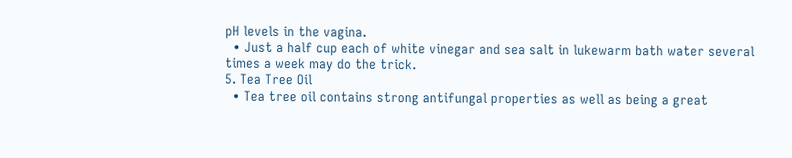pH levels in the vagina.
  • Just a half cup each of white vinegar and sea salt in lukewarm bath water several times a week may do the trick.
5. Tea Tree Oil
  • Tea tree oil contains strong antifungal properties as well as being a great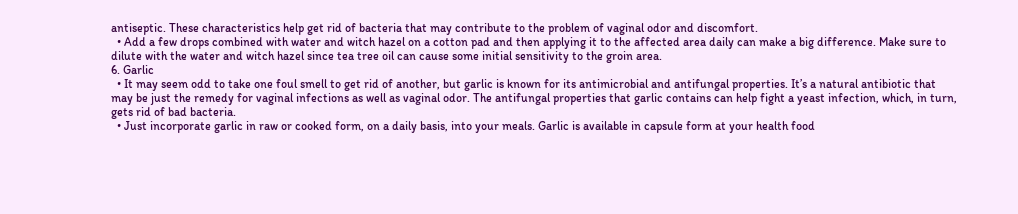antiseptic. These characteristics help get rid of bacteria that may contribute to the problem of vaginal odor and discomfort.
  • Add a few drops combined with water and witch hazel on a cotton pad and then applying it to the affected area daily can make a big difference. Make sure to dilute with the water and witch hazel since tea tree oil can cause some initial sensitivity to the groin area.
6. Garlic
  • It may seem odd to take one foul smell to get rid of another, but garlic is known for its antimicrobial and antifungal properties. It’s a natural antibiotic that may be just the remedy for vaginal infections as well as vaginal odor. The antifungal properties that garlic contains can help fight a yeast infection, which, in turn, gets rid of bad bacteria.
  • Just incorporate garlic in raw or cooked form, on a daily basis, into your meals. Garlic is available in capsule form at your health food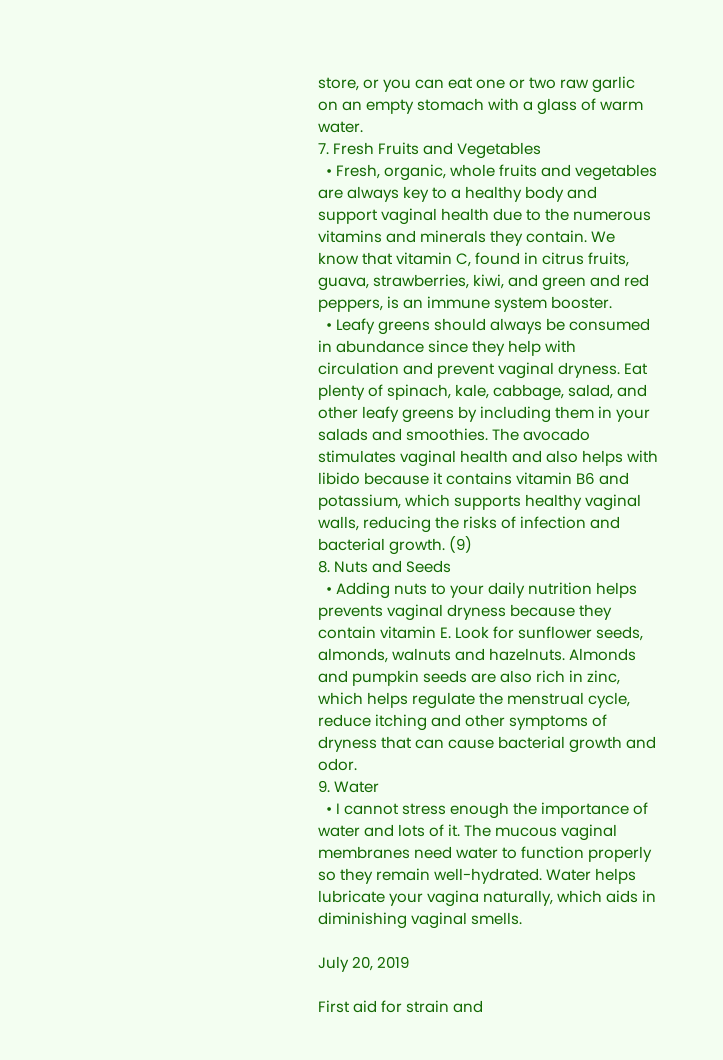store, or you can eat one or two raw garlic on an empty stomach with a glass of warm water.
7. Fresh Fruits and Vegetables
  • Fresh, organic, whole fruits and vegetables are always key to a healthy body and support vaginal health due to the numerous vitamins and minerals they contain. We know that vitamin C, found in citrus fruits, guava, strawberries, kiwi, and green and red peppers, is an immune system booster.
  • Leafy greens should always be consumed in abundance since they help with circulation and prevent vaginal dryness. Eat plenty of spinach, kale, cabbage, salad, and other leafy greens by including them in your salads and smoothies. The avocado stimulates vaginal health and also helps with libido because it contains vitamin B6 and potassium, which supports healthy vaginal walls, reducing the risks of infection and bacterial growth. (9)
8. Nuts and Seeds
  • Adding nuts to your daily nutrition helps prevents vaginal dryness because they contain vitamin E. Look for sunflower seeds, almonds, walnuts and hazelnuts. Almonds and pumpkin seeds are also rich in zinc, which helps regulate the menstrual cycle, reduce itching and other symptoms of dryness that can cause bacterial growth and odor.
9. Water
  • I cannot stress enough the importance of water and lots of it. The mucous vaginal membranes need water to function properly so they remain well-hydrated. Water helps lubricate your vagina naturally, which aids in diminishing vaginal smells.

July 20, 2019

First aid for strain and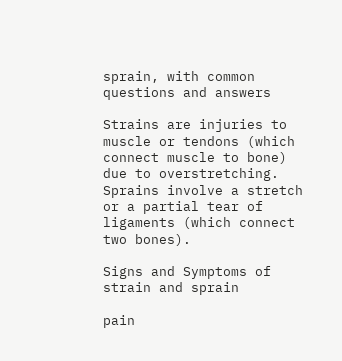sprain, with common questions and answers

Strains are injuries to muscle or tendons (which connect muscle to bone) due to overstretching. Sprains involve a stretch or a partial tear of ligaments (which connect two bones).

Signs and Symptoms of strain and sprain

pain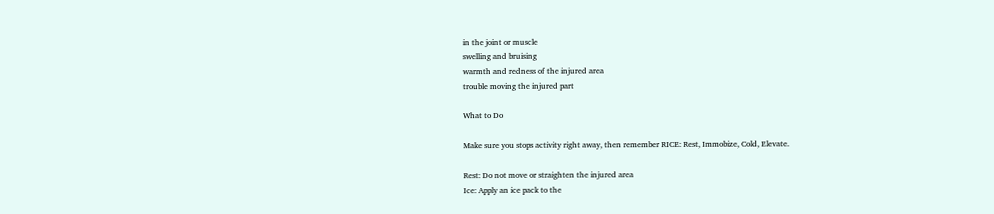in the joint or muscle
swelling and bruising
warmth and redness of the injured area
trouble moving the injured part

What to Do

Make sure you stops activity right away, then remember RICE: Rest, Immobize, Cold, Elevate.

Rest: Do not move or straighten the injured area
Ice: Apply an ice pack to the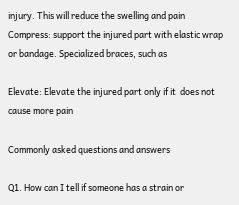injury. This will reduce the swelling and pain
Compress: support the injured part with elastic wrap or bandage. Specialized braces, such as

Elevate: Elevate the injured part only if it  does not cause more pain

Commonly asked questions and answers

Q1. How can I tell if someone has a strain or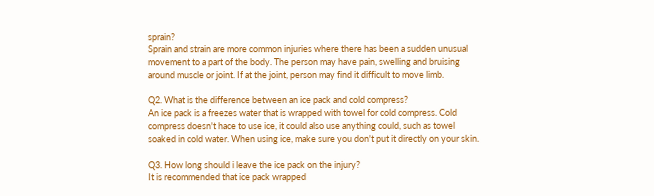sprain?
Sprain and strain are more common injuries where there has been a sudden unusual movement to a part of the body. The person may have pain, swelling and bruising around muscle or joint. If at the joint, person may find it difficult to move limb.

Q2. What is the difference between an ice pack and cold compress?
An ice pack is a freezes water that is wrapped with towel for cold compress. Cold compress doesn't hace to use ice, it could also use anything could, such as towel soaked in cold water. When using ice, make sure you don't put it directly on your skin.

Q3. How long should i leave the ice pack on the injury?
It is recommended that ice pack wrapped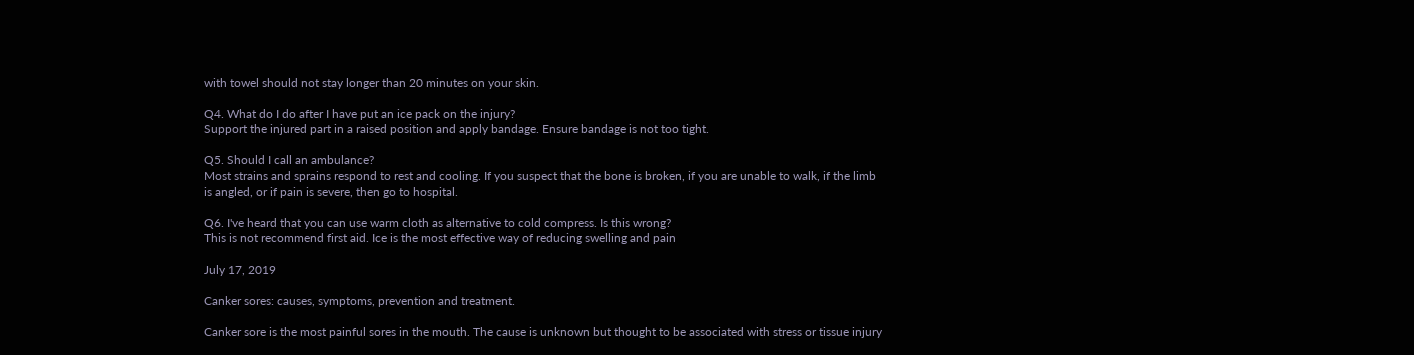with towel should not stay longer than 20 minutes on your skin.

Q4. What do I do after I have put an ice pack on the injury?
Support the injured part in a raised position and apply bandage. Ensure bandage is not too tight.

Q5. Should I call an ambulance?
Most strains and sprains respond to rest and cooling. If you suspect that the bone is broken, if you are unable to walk, if the limb is angled, or if pain is severe, then go to hospital.

Q6. I've heard that you can use warm cloth as alternative to cold compress. Is this wrong?
This is not recommend first aid. Ice is the most effective way of reducing swelling and pain

July 17, 2019

Canker sores: causes, symptoms, prevention and treatment.

Canker sore is the most painful sores in the mouth. The cause is unknown but thought to be associated with stress or tissue injury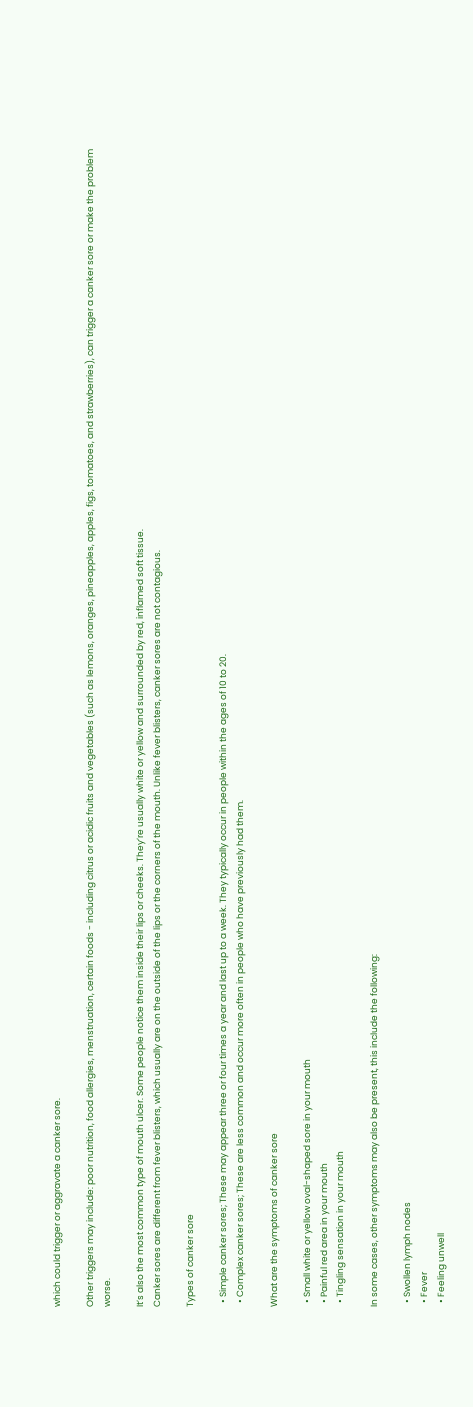which could trigger or aggravate a canker sore.

Other triggers may include: poor nutrition, food allergies, menstruation, certain foods - including citrus or acidic fruits and vegetables (such as lemons, oranges, pineapples, apples, figs, tomatoes, and strawberries), can trigger a canker sore or make the problem worse.

It’s also the most common type of mouth ulcer. Some people notice them inside their lips or cheeks. They’re usually white or yellow and surrounded by red, inflamed soft tissue.
Canker sores are different from fever blisters, which usually are on the outside of the lips or the corners of the mouth. Unlike fever blisters, canker sores are not contagious.

Types of canker sore

  • Simple canker sores; These may appear three or four times a year and last up to a week. They typically occur in people within the ages of 10 to 20.
  • Complex canker sores; These are less common and occur more often in people who have previously had them.

What are the symptoms of canker sore

  • Small white or yellow oval-shaped sore in your mouth
  • Painful red area in your mouth
  • Tingling sensation in your mouth

In some cases, other symptoms may also be present, this include the following:

  • Swollen lymph nodes
  • Fever
  • Feeling unwell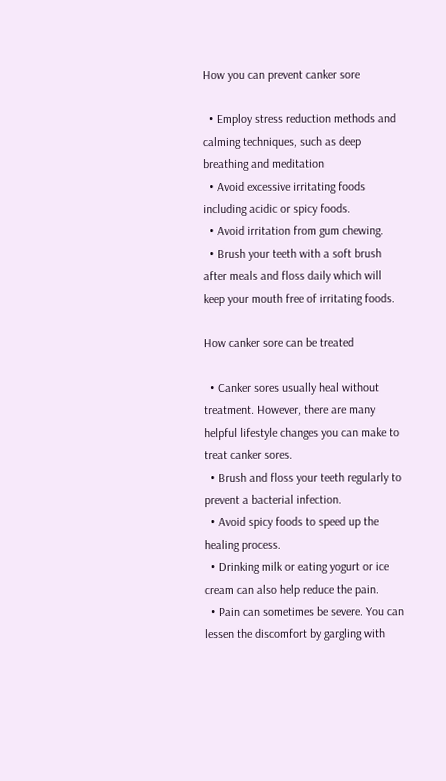How you can prevent canker sore

  • Employ stress reduction methods and calming techniques, such as deep breathing and meditation
  • Avoid excessive irritating foods including acidic or spicy foods.
  • Avoid irritation from gum chewing.
  • Brush your teeth with a soft brush after meals and floss daily which will keep your mouth free of irritating foods.

How canker sore can be treated

  • Canker sores usually heal without treatment. However, there are many helpful lifestyle changes you can make to treat canker sores.
  • Brush and floss your teeth regularly to prevent a bacterial infection.
  • Avoid spicy foods to speed up the healing process.
  • Drinking milk or eating yogurt or ice cream can also help reduce the pain.
  • Pain can sometimes be severe. You can lessen the discomfort by gargling with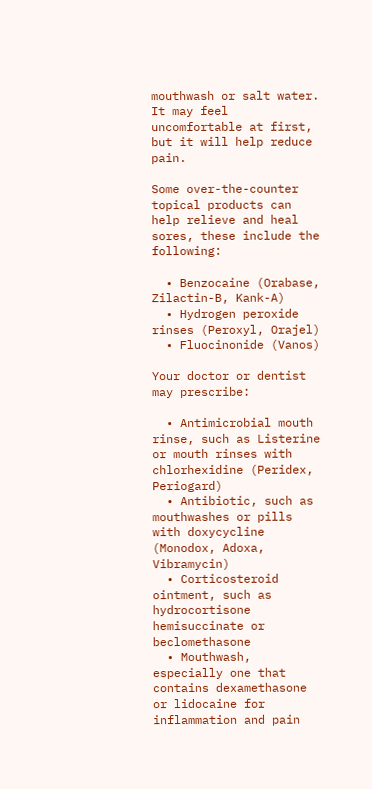mouthwash or salt water. It may feel uncomfortable at first, but it will help reduce pain.

Some over-the-counter topical products can help relieve and heal sores, these include the following:

  • Benzocaine (Orabase, Zilactin-B, Kank-A)
  • Hydrogen peroxide rinses (Peroxyl, Orajel)
  • Fluocinonide (Vanos)

Your doctor or dentist may prescribe:

  • Antimicrobial mouth rinse, such as Listerine or mouth rinses with chlorhexidine (Peridex, Periogard)
  • Antibiotic, such as mouthwashes or pills with doxycycline (Monodox, Adoxa, Vibramycin)
  • Corticosteroid ointment, such as hydrocortisone hemisuccinate or beclomethasone
  • Mouthwash, especially one that contains dexamethasone or lidocaine for inflammation and pain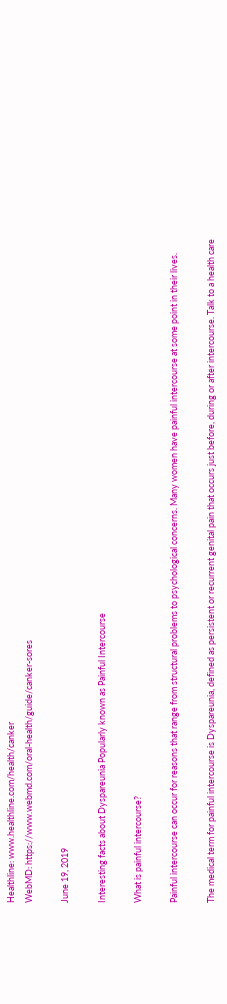Healthline: www.healthline.com/health/canker
WebMD: https://www.webmd.com/oral-health/guide/canker-sores

June 19, 2019

Interesting facts about Dyspareunia Popularly known as Painful Intercourse

What is painful intercourse?

Painful intercourse can occur for reasons that range from structural problems to psychological concerns. Many women have painful intercourse at some point in their lives.

The medical term for painful intercourse is Dyspareunia, defined as persistent or recurrent genital pain that occurs just before, during or after intercourse. Talk to a health care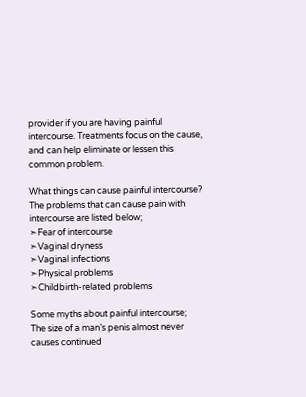provider if you are having painful intercourse. Treatments focus on the cause, and can help eliminate or lessen this common problem.

What things can cause painful intercourse?
The problems that can cause pain with intercourse are listed below;
➣Fear of intercourse
➣Vaginal dryness
➣Vaginal infections
➣Physical problems
➣Childbirth-related problems

Some myths about painful intercourse;
The size of a man’s penis almost never causes continued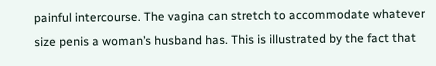painful intercourse. The vagina can stretch to accommodate whatever size penis a woman’s husband has. This is illustrated by the fact that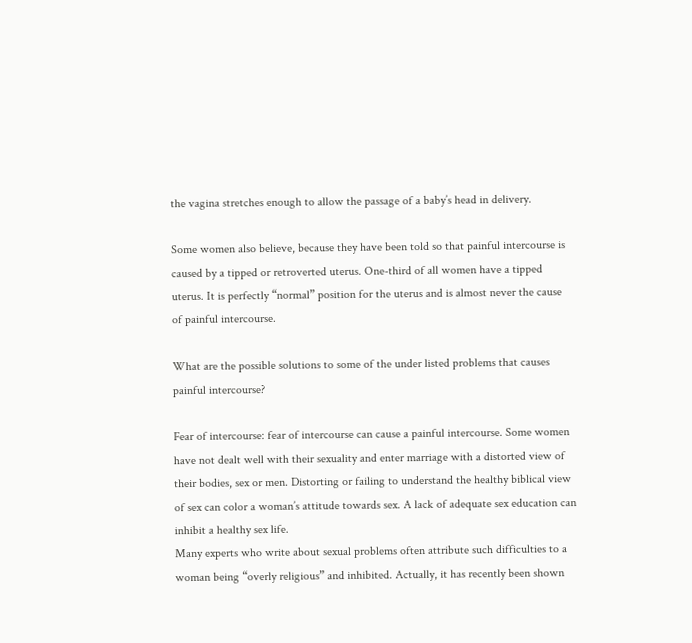the vagina stretches enough to allow the passage of a baby’s head in delivery.

Some women also believe, because they have been told so that painful intercourse is caused by a tipped or retroverted uterus. One-third of all women have a tipped uterus. It is perfectly “normal” position for the uterus and is almost never the cause of painful intercourse.

What are the possible solutions to some of the under listed problems that causes painful intercourse?

Fear of intercourse: fear of intercourse can cause a painful intercourse. Some women have not dealt well with their sexuality and enter marriage with a distorted view of their bodies, sex or men. Distorting or failing to understand the healthy biblical view of sex can color a woman’s attitude towards sex. A lack of adequate sex education can inhibit a healthy sex life.
Many experts who write about sexual problems often attribute such difficulties to a woman being “overly religious” and inhibited. Actually, it has recently been shown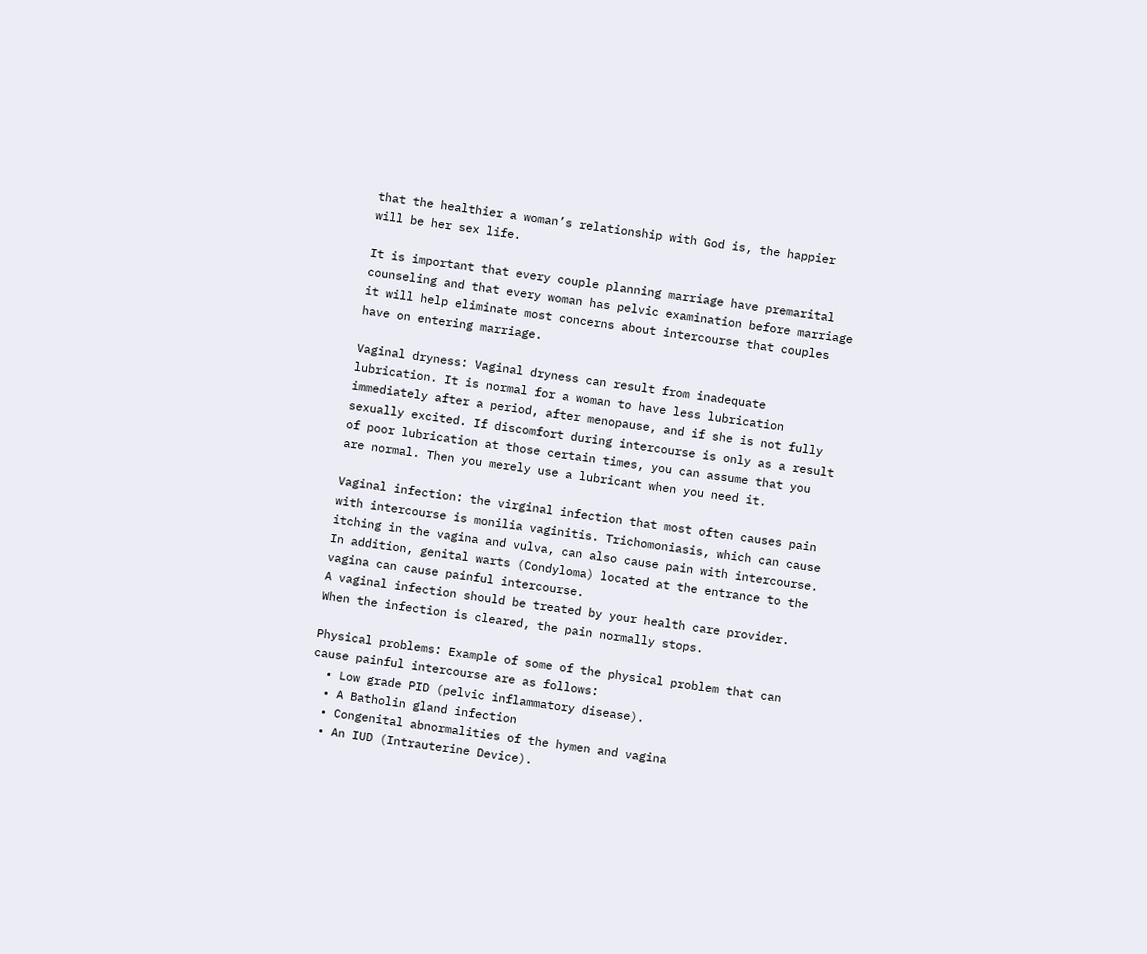that the healthier a woman’s relationship with God is, the happier will be her sex life.

It is important that every couple planning marriage have premarital counseling and that every woman has pelvic examination before marriage it will help eliminate most concerns about intercourse that couples have on entering marriage.

Vaginal dryness: Vaginal dryness can result from inadequate lubrication. It is normal for a woman to have less lubrication immediately after a period, after menopause, and if she is not fully sexually excited. If discomfort during intercourse is only as a result of poor lubrication at those certain times, you can assume that you are normal. Then you merely use a lubricant when you need it.

Vaginal infection: the virginal infection that most often causes pain with intercourse is monilia vaginitis. Trichomoniasis, which can cause itching in the vagina and vulva, can also cause pain with intercourse. In addition, genital warts (Condyloma) located at the entrance to the vagina can cause painful intercourse.
A vaginal infection should be treated by your health care provider. When the infection is cleared, the pain normally stops.

Physical problems: Example of some of the physical problem that can cause painful intercourse are as follows:
  • Low grade PID (pelvic inflammatory disease).
  • A Batholin gland infection
  • Congenital abnormalities of the hymen and vagina
  • An IUD (Intrauterine Device).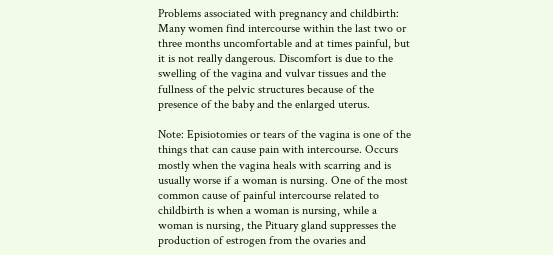Problems associated with pregnancy and childbirth: Many women find intercourse within the last two or three months uncomfortable and at times painful, but it is not really dangerous. Discomfort is due to the swelling of the vagina and vulvar tissues and the fullness of the pelvic structures because of the presence of the baby and the enlarged uterus.

Note: Episiotomies or tears of the vagina is one of the things that can cause pain with intercourse. Occurs mostly when the vagina heals with scarring and is usually worse if a woman is nursing. One of the most common cause of painful intercourse related to childbirth is when a woman is nursing, while a woman is nursing, the Pituary gland suppresses the production of estrogen from the ovaries and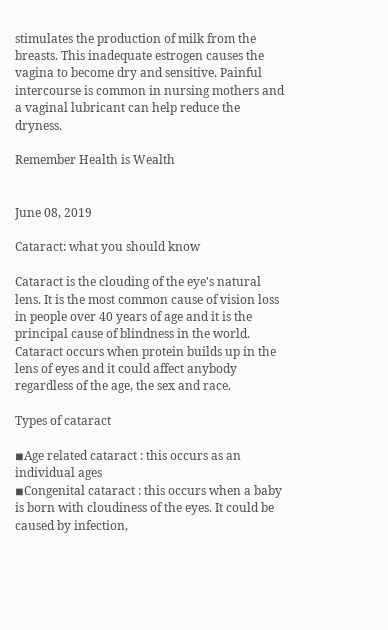stimulates the production of milk from the breasts. This inadequate estrogen causes the vagina to become dry and sensitive. Painful intercourse is common in nursing mothers and a vaginal lubricant can help reduce the dryness.

Remember Health is Wealth


June 08, 2019

Cataract: what you should know

Cataract is the clouding of the eye's natural lens. It is the most common cause of vision loss in people over 40 years of age and it is the principal cause of blindness in the world. Cataract occurs when protein builds up in the lens of eyes and it could affect anybody regardless of the age, the sex and race.

Types of cataract

◾Age related cataract : this occurs as an individual ages
◾Congenital cataract : this occurs when a baby is born with cloudiness of the eyes. It could be caused by infection,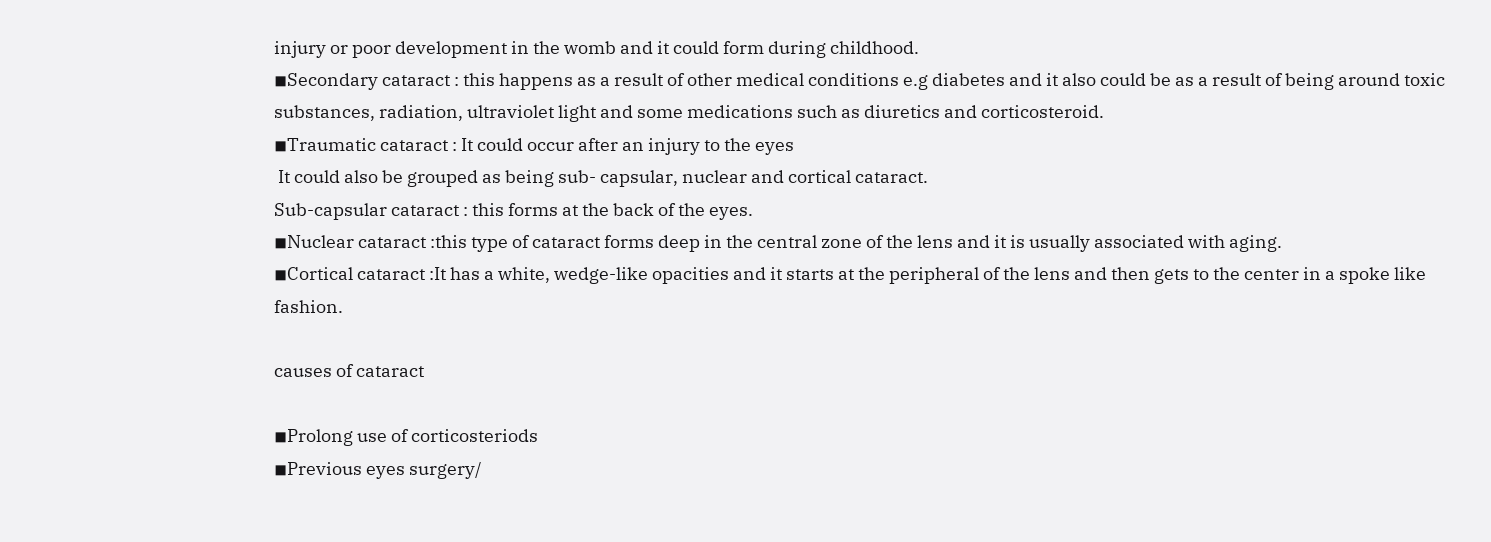injury or poor development in the womb and it could form during childhood.
◾Secondary cataract : this happens as a result of other medical conditions e.g diabetes and it also could be as a result of being around toxic substances, radiation, ultraviolet light and some medications such as diuretics and corticosteroid.
◾Traumatic cataract : It could occur after an injury to the eyes
 It could also be grouped as being sub- capsular, nuclear and cortical cataract.
Sub-capsular cataract : this forms at the back of the eyes.
◾Nuclear cataract :this type of cataract forms deep in the central zone of the lens and it is usually associated with aging.
◾Cortical cataract :It has a white, wedge-like opacities and it starts at the peripheral of the lens and then gets to the center in a spoke like fashion.

causes of cataract

◾Prolong use of corticosteriods
◾Previous eyes surgery/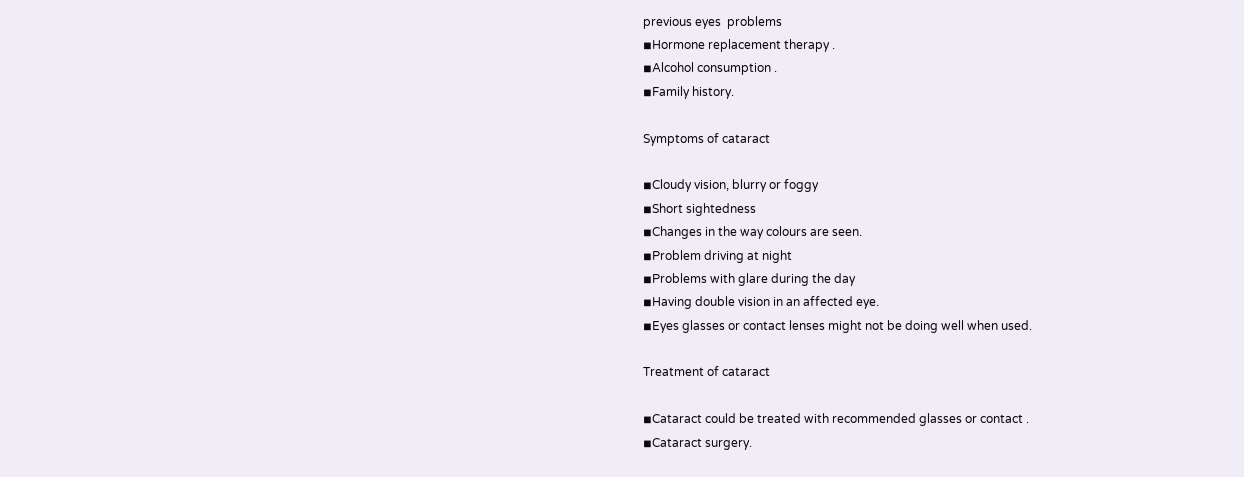previous eyes  problems
◾Hormone replacement therapy .
◾Alcohol consumption .
◾Family history.

Symptoms of cataract

◾Cloudy vision, blurry or foggy
◾Short sightedness
◾Changes in the way colours are seen.
◾Problem driving at night
◾Problems with glare during the day
◾Having double vision in an affected eye.
◾Eyes glasses or contact lenses might not be doing well when used.

Treatment of cataract

◾Cataract could be treated with recommended glasses or contact .
◾Cataract surgery.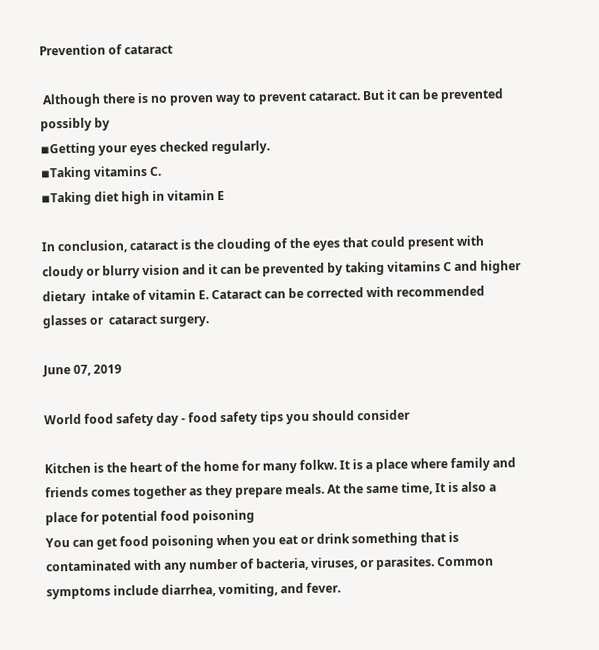Prevention of cataract

 Although there is no proven way to prevent cataract. But it can be prevented possibly by
◾Getting your eyes checked regularly.
◾Taking vitamins C.
◾Taking diet high in vitamin E

In conclusion, cataract is the clouding of the eyes that could present with cloudy or blurry vision and it can be prevented by taking vitamins C and higher dietary  intake of vitamin E. Cataract can be corrected with recommended glasses or  cataract surgery.

June 07, 2019

World food safety day - food safety tips you should consider

Kitchen is the heart of the home for many folkw. It is a place where family and friends comes together as they prepare meals. At the same time, It is also a place for potential food poisoning
You can get food poisoning when you eat or drink something that is contaminated with any number of bacteria, viruses, or parasites. Common symptoms include diarrhea, vomiting, and fever.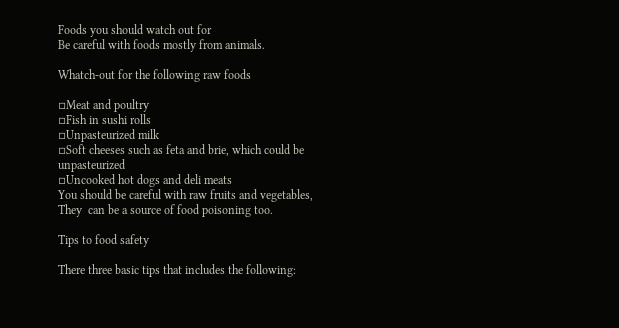Foods you should watch out for
Be careful with foods mostly from animals.

Whatch-out for the following raw foods

▫Meat and poultry
▫Fish in sushi rolls
▫Unpasteurized milk
▫Soft cheeses such as feta and brie, which could be unpasteurized
▫Uncooked hot dogs and deli meats
You should be careful with raw fruits and vegetables, They  can be a source of food poisoning too.

Tips to food safety

There three basic tips that includes the following: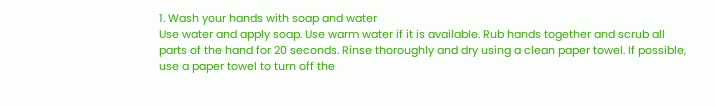1. Wash your hands with soap and water
Use water and apply soap. Use warm water if it is available. Rub hands together and scrub all parts of the hand for 20 seconds. Rinse thoroughly and dry using a clean paper towel. If possible, use a paper towel to turn off the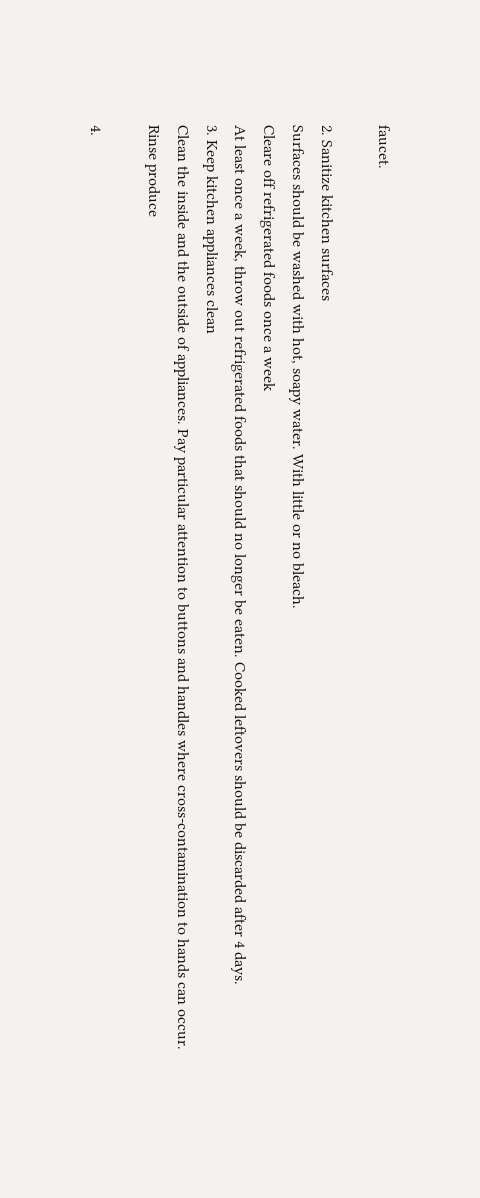faucet.

2. Sanitize kitchen surfaces
Surfaces should be washed with hot, soapy water. With little or no bleach.
Cleare off refrigerated foods once a week
At least once a week, throw out refrigerated foods that should no longer be eaten. Cooked leftovers should be discarded after 4 days.
3. Keep kitchen appliances clean
Clean the inside and the outside of appliances. Pay particular attention to buttons and handles where cross-contamination to hands can occur.
Rinse produce

4.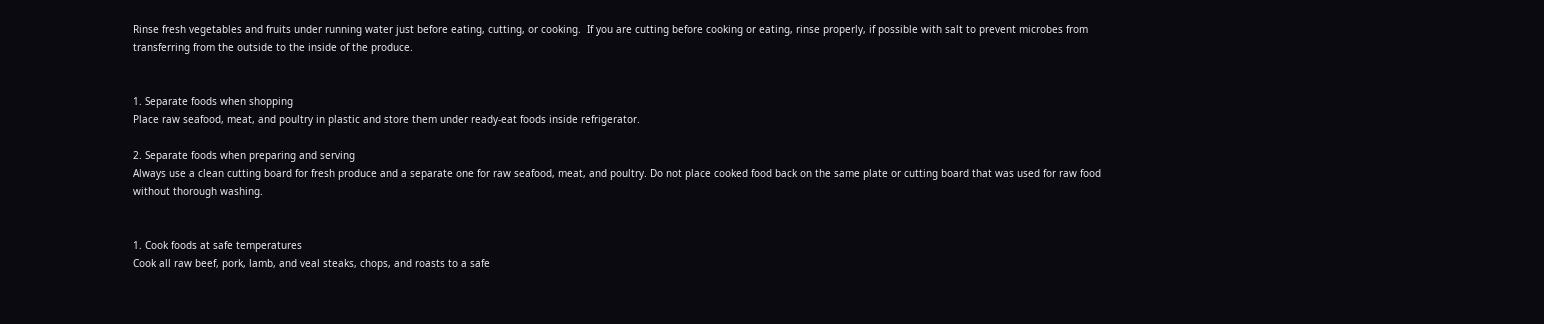Rinse fresh vegetables and fruits under running water just before eating, cutting, or cooking.  If you are cutting before cooking or eating, rinse properly, if possible with salt to prevent microbes from transferring from the outside to the inside of the produce.


1. Separate foods when shopping
Place raw seafood, meat, and poultry in plastic and store them under ready-eat foods inside refrigerator.

2. Separate foods when preparing and serving
Always use a clean cutting board for fresh produce and a separate one for raw seafood, meat, and poultry. Do not place cooked food back on the same plate or cutting board that was used for raw food without thorough washing.


1. Cook foods at safe temperatures
Cook all raw beef, pork, lamb, and veal steaks, chops, and roasts to a safe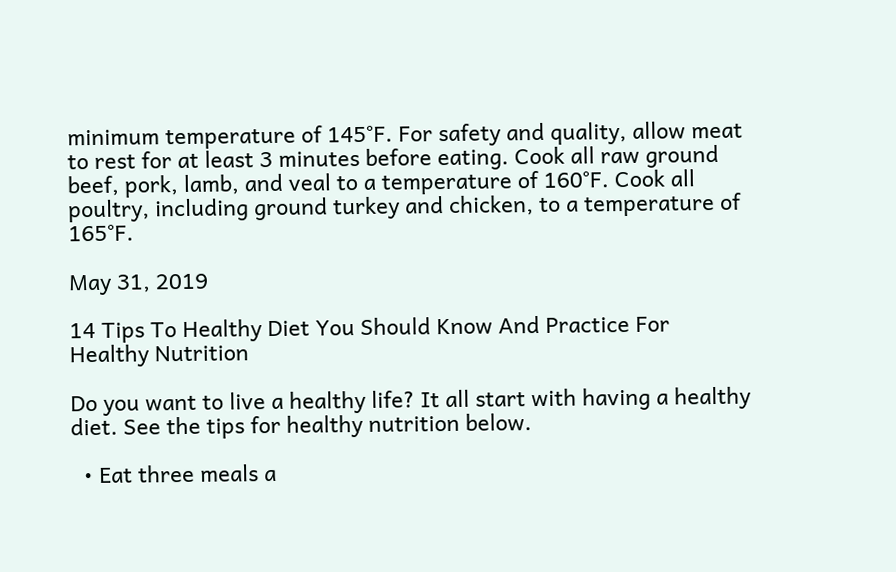minimum temperature of 145°F. For safety and quality, allow meat to rest for at least 3 minutes before eating. Cook all raw ground beef, pork, lamb, and veal to a temperature of 160°F. Cook all poultry, including ground turkey and chicken, to a temperature of 165°F.

May 31, 2019

14 Tips To Healthy Diet You Should Know And Practice For Healthy Nutrition

Do you want to live a healthy life? It all start with having a healthy diet. See the tips for healthy nutrition below.

  • Eat three meals a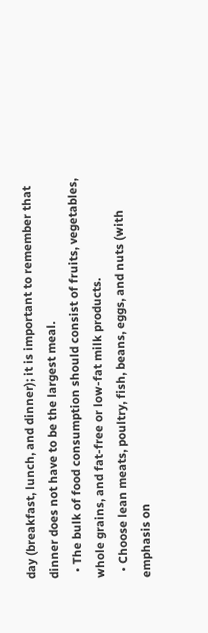day (breakfast, lunch, and dinner); it is important to remember that dinner does not have to be the largest meal.
  • The bulk of food consumption should consist of fruits, vegetables, whole grains, and fat-free or low-fat milk products.
  • Choose lean meats, poultry, fish, beans, eggs, and nuts (with emphasis on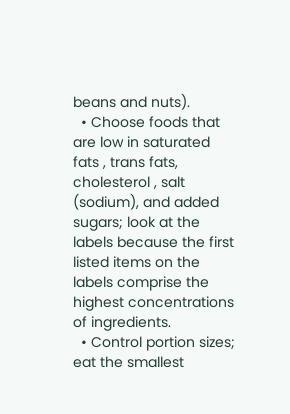beans and nuts).
  • Choose foods that are low in saturated fats , trans fats, cholesterol , salt (sodium), and added sugars; look at the labels because the first listed items on the labels comprise the highest concentrations of ingredients.
  • Control portion sizes; eat the smallest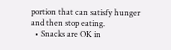portion that can satisfy hunger and then stop eating.
  • Snacks are OK in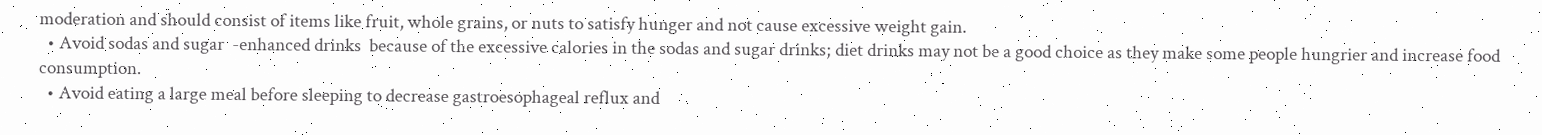moderation and should consist of items like fruit, whole grains, or nuts to satisfy hunger and not cause excessive weight gain.
  • Avoid sodas and sugar  -enhanced drinks  because of the excessive calories in the sodas and sugar drinks; diet drinks may not be a good choice as they make some people hungrier and increase food consumption.
  • Avoid eating a large meal before sleeping to decrease gastroesophageal reflux and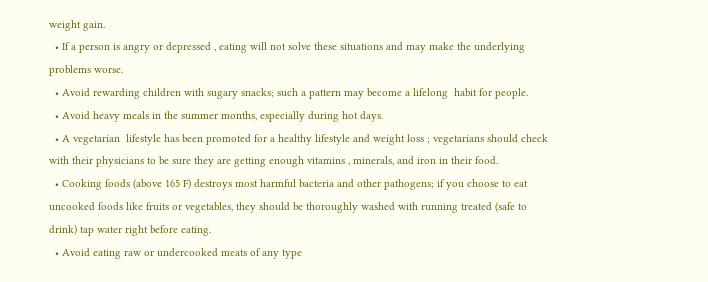weight gain.
  • If a person is angry or depressed , eating will not solve these situations and may make the underlying problems worse.
  • Avoid rewarding children with sugary snacks; such a pattern may become a lifelong  habit for people.
  • Avoid heavy meals in the summer months, especially during hot days.
  • A vegetarian  lifestyle has been promoted for a healthy lifestyle and weight loss ; vegetarians should check with their physicians to be sure they are getting enough vitamins , minerals, and iron in their food.
  • Cooking foods (above 165 F) destroys most harmful bacteria and other pathogens; if you choose to eat uncooked foods like fruits or vegetables, they should be thoroughly washed with running treated (safe to drink) tap water right before eating.
  • Avoid eating raw or undercooked meats of any type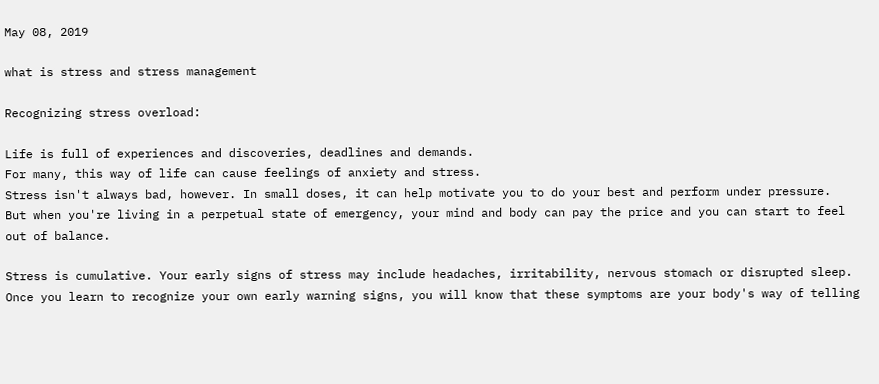May 08, 2019

what is stress and stress management

Recognizing stress overload:

Life is full of experiences and discoveries, deadlines and demands.
For many, this way of life can cause feelings of anxiety and stress.
Stress isn't always bad, however. In small doses, it can help motivate you to do your best and perform under pressure.
But when you're living in a perpetual state of emergency, your mind and body can pay the price and you can start to feel out of balance.

Stress is cumulative. Your early signs of stress may include headaches, irritability, nervous stomach or disrupted sleep.
Once you learn to recognize your own early warning signs, you will know that these symptoms are your body's way of telling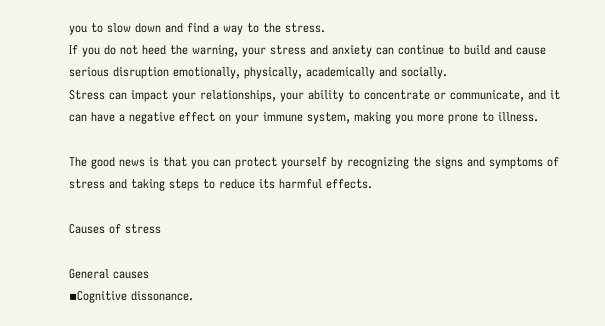you to slow down and find a way to the stress.
If you do not heed the warning, your stress and anxiety can continue to build and cause serious disruption emotionally, physically, academically and socially.
Stress can impact your relationships, your ability to concentrate or communicate, and it can have a negative effect on your immune system, making you more prone to illness.

The good news is that you can protect yourself by recognizing the signs and symptoms of stress and taking steps to reduce its harmful effects.

Causes of stress

General causes
▪Cognitive dissonance.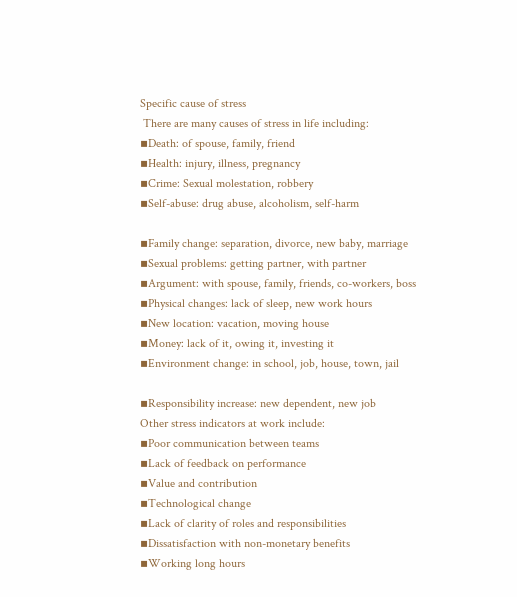Specific cause of stress
 There are many causes of stress in life including:
▪Death: of spouse, family, friend
▪Health: injury, illness, pregnancy
▪Crime: Sexual molestation, robbery
▪Self-abuse: drug abuse, alcoholism, self-harm

▪Family change: separation, divorce, new baby, marriage
▪Sexual problems: getting partner, with partner
▪Argument: with spouse, family, friends, co-workers, boss
▪Physical changes: lack of sleep, new work hours
▪New location: vacation, moving house
▪Money: lack of it, owing it, investing it
▪Environment change: in school, job, house, town, jail

▪Responsibility increase: new dependent, new job
Other stress indicators at work include:
▪Poor communication between teams
▪Lack of feedback on performance
▪Value and contribution
▪Technological change
▪Lack of clarity of roles and responsibilities
▪Dissatisfaction with non-monetary benefits
▪Working long hours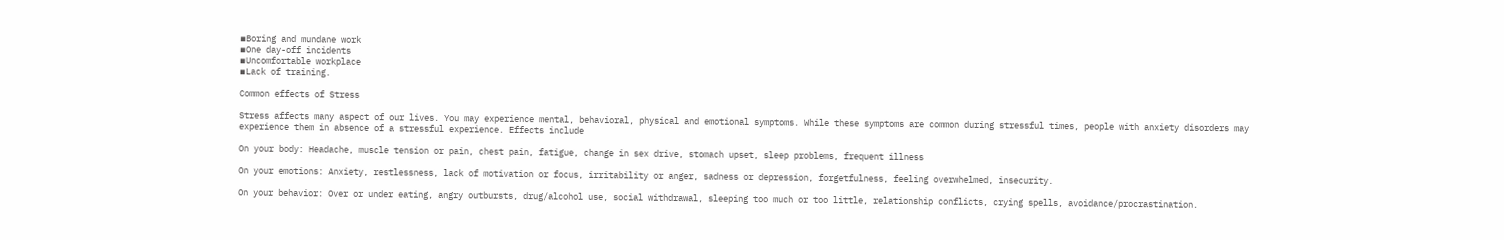▪Boring and mundane work
▪One day-off incidents
▪Uncomfortable workplace
▪Lack of training.

Common effects of Stress

Stress affects many aspect of our lives. You may experience mental, behavioral, physical and emotional symptoms. While these symptoms are common during stressful times, people with anxiety disorders may experience them in absence of a stressful experience. Effects include

On your body: Headache, muscle tension or pain, chest pain, fatigue, change in sex drive, stomach upset, sleep problems, frequent illness

On your emotions: Anxiety, restlessness, lack of motivation or focus, irritability or anger, sadness or depression, forgetfulness, feeling overwhelmed, insecurity.

On your behavior: Over or under eating, angry outbursts, drug/alcohol use, social withdrawal, sleeping too much or too little, relationship conflicts, crying spells, avoidance/procrastination.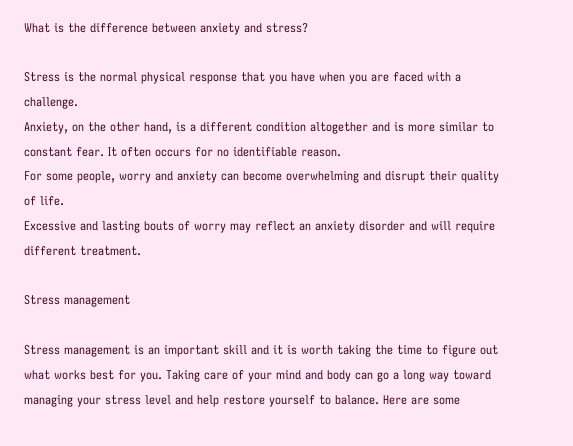What is the difference between anxiety and stress?

Stress is the normal physical response that you have when you are faced with a challenge.
Anxiety, on the other hand, is a different condition altogether and is more similar to constant fear. It often occurs for no identifiable reason.
For some people, worry and anxiety can become overwhelming and disrupt their quality of life.
Excessive and lasting bouts of worry may reflect an anxiety disorder and will require different treatment.

Stress management

Stress management is an important skill and it is worth taking the time to figure out what works best for you. Taking care of your mind and body can go a long way toward managing your stress level and help restore yourself to balance. Here are some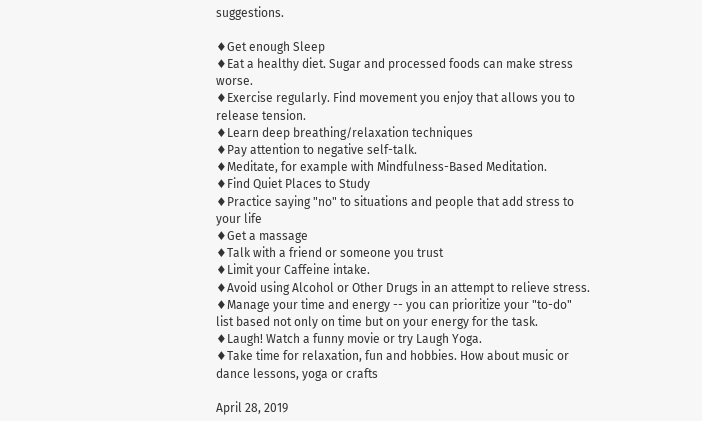suggestions.

♦Get enough Sleep
♦Eat a healthy diet. Sugar and processed foods can make stress worse.
♦Exercise regularly. Find movement you enjoy that allows you to release tension.
♦Learn deep breathing/relaxation techniques
♦Pay attention to negative self-talk.
♦Meditate, for example with Mindfulness-Based Meditation.
♦Find Quiet Places to Study
♦Practice saying "no" to situations and people that add stress to your life
♦Get a massage
♦Talk with a friend or someone you trust
♦Limit your Caffeine intake.
♦Avoid using Alcohol or Other Drugs in an attempt to relieve stress.
♦Manage your time and energy -- you can prioritize your "to-do" list based not only on time but on your energy for the task.
♦Laugh! Watch a funny movie or try Laugh Yoga.
♦Take time for relaxation, fun and hobbies. How about music or dance lessons, yoga or crafts

April 28, 2019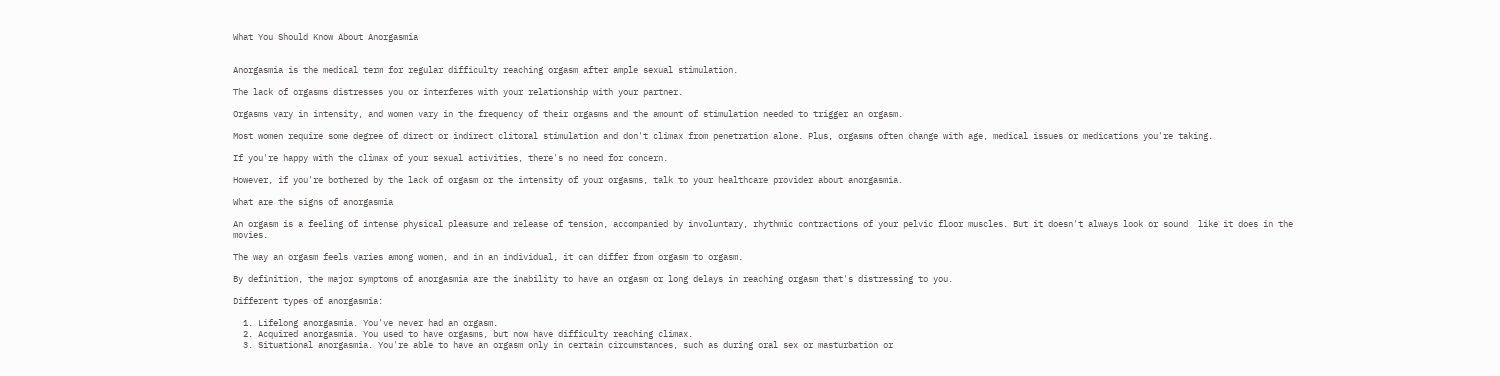What You Should Know About Anorgasmia


Anorgasmia is the medical term for regular difficulty reaching orgasm after ample sexual stimulation.

The lack of orgasms distresses you or interferes with your relationship with your partner.

Orgasms vary in intensity, and women vary in the frequency of their orgasms and the amount of stimulation needed to trigger an orgasm.

Most women require some degree of direct or indirect clitoral stimulation and don't climax from penetration alone. Plus, orgasms often change with age, medical issues or medications you're taking.

If you're happy with the climax of your sexual activities, there's no need for concern.

However, if you're bothered by the lack of orgasm or the intensity of your orgasms, talk to your healthcare provider about anorgasmia.

What are the signs of anorgasmia

An orgasm is a feeling of intense physical pleasure and release of tension, accompanied by involuntary, rhythmic contractions of your pelvic floor muscles. But it doesn't always look or sound  like it does in the movies.

The way an orgasm feels varies among women, and in an individual, it can differ from orgasm to orgasm.

By definition, the major symptoms of anorgasmia are the inability to have an orgasm or long delays in reaching orgasm that's distressing to you.

Different types of anorgasmia:

  1. Lifelong anorgasmia. You've never had an orgasm.
  2. Acquired anorgasmia. You used to have orgasms, but now have difficulty reaching climax.
  3. Situational anorgasmia. You're able to have an orgasm only in certain circumstances, such as during oral sex or masturbation or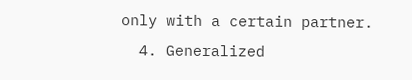only with a certain partner.
  4. Generalized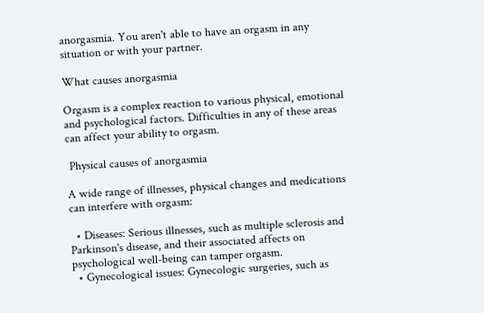anorgasmia. You aren't able to have an orgasm in any situation or with your partner.

What causes anorgasmia

Orgasm is a complex reaction to various physical, emotional and psychological factors. Difficulties in any of these areas can affect your ability to orgasm.

 Physical causes of anorgasmia

A wide range of illnesses, physical changes and medications can interfere with orgasm:

  • Diseases: Serious illnesses, such as multiple sclerosis and Parkinson's disease, and their associated affects on psychological well-being can tamper orgasm.
  • Gynecological issues: Gynecologic surgeries, such as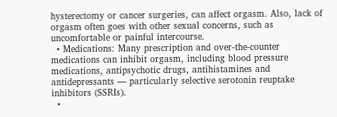hysterectomy or cancer surgeries, can affect orgasm. Also, lack of orgasm often goes with other sexual concerns, such as uncomfortable or painful intercourse.
  • Medications: Many prescription and over-the-counter medications can inhibit orgasm, including blood pressure medications, antipsychotic drugs, antihistamines and antidepressants — particularly selective serotonin reuptake inhibitors (SSRIs).
  •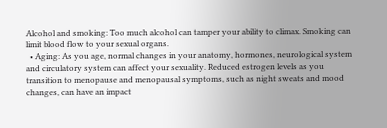Alcohol and smoking: Too much alcohol can tamper your ability to climax. Smoking can limit blood flow to your sexual organs.
  • Aging: As you age, normal changes in your anatomy, hormones, neurological system and circulatory system can affect your sexuality. Reduced estrogen levels as you transition to menopause and menopausal symptoms, such as night sweats and mood changes, can have an impact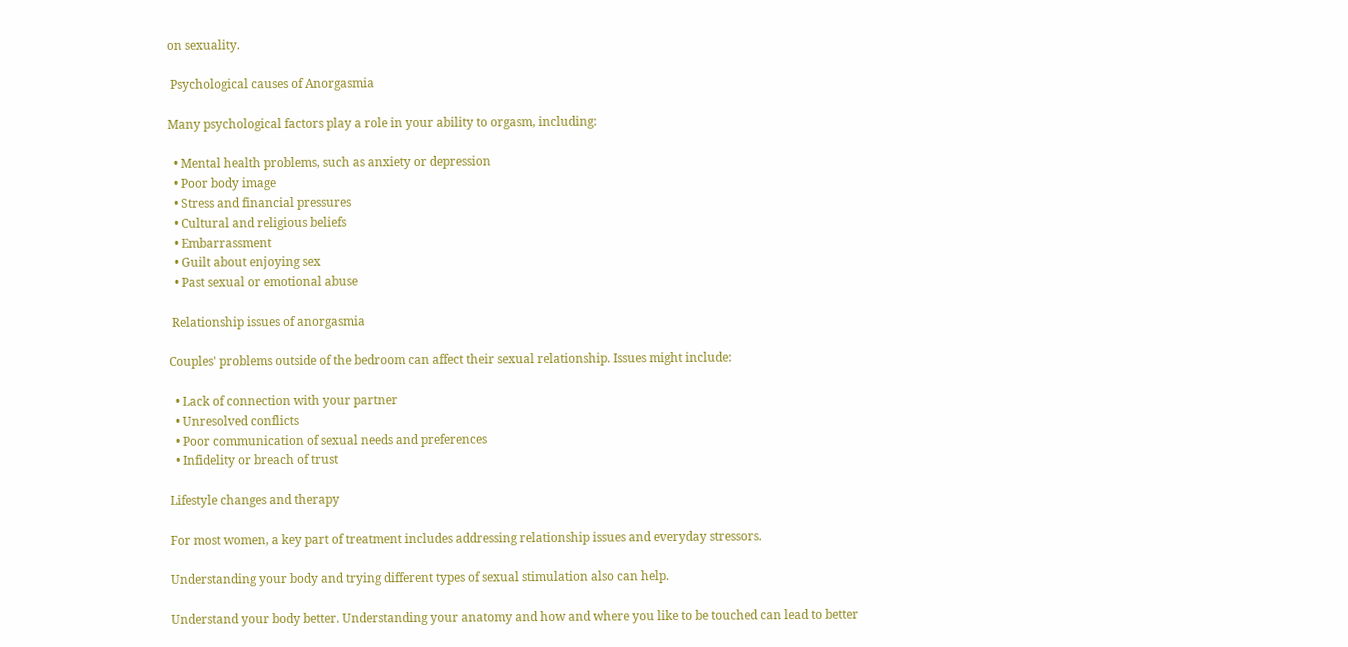on sexuality.

 Psychological causes of Anorgasmia

Many psychological factors play a role in your ability to orgasm, including:

  • Mental health problems, such as anxiety or depression
  • Poor body image
  • Stress and financial pressures
  • Cultural and religious beliefs
  • Embarrassment
  • Guilt about enjoying sex
  • Past sexual or emotional abuse

 Relationship issues of anorgasmia

Couples' problems outside of the bedroom can affect their sexual relationship. Issues might include:

  • Lack of connection with your partner
  • Unresolved conflicts
  • Poor communication of sexual needs and preferences
  • Infidelity or breach of trust

Lifestyle changes and therapy

For most women, a key part of treatment includes addressing relationship issues and everyday stressors.

Understanding your body and trying different types of sexual stimulation also can help.

Understand your body better. Understanding your anatomy and how and where you like to be touched can lead to better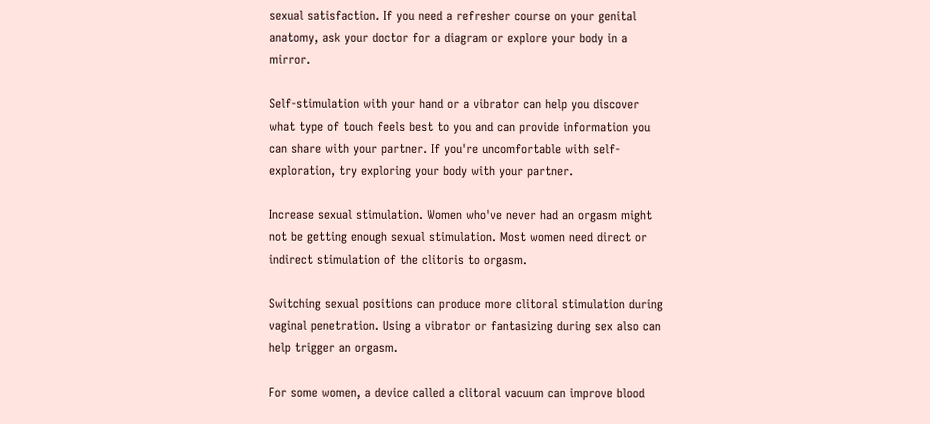sexual satisfaction. If you need a refresher course on your genital anatomy, ask your doctor for a diagram or explore your body in a mirror.

Self-stimulation with your hand or a vibrator can help you discover what type of touch feels best to you and can provide information you can share with your partner. If you're uncomfortable with self-exploration, try exploring your body with your partner.

Increase sexual stimulation. Women who've never had an orgasm might not be getting enough sexual stimulation. Most women need direct or indirect stimulation of the clitoris to orgasm.

Switching sexual positions can produce more clitoral stimulation during vaginal penetration. Using a vibrator or fantasizing during sex also can help trigger an orgasm.

For some women, a device called a clitoral vacuum can improve blood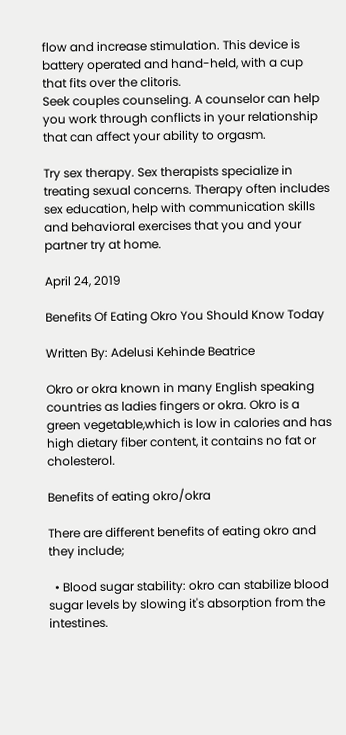flow and increase stimulation. This device is battery operated and hand-held, with a cup that fits over the clitoris.
Seek couples counseling. A counselor can help you work through conflicts in your relationship that can affect your ability to orgasm.

Try sex therapy. Sex therapists specialize in treating sexual concerns. Therapy often includes sex education, help with communication skills and behavioral exercises that you and your partner try at home.

April 24, 2019

Benefits Of Eating Okro You Should Know Today

Written By: Adelusi Kehinde Beatrice

Okro or okra known in many English speaking countries as ladies fingers or okra. Okro is a green vegetable,which is low in calories and has high dietary fiber content, it contains no fat or cholesterol.

Benefits of eating okro/okra

There are different benefits of eating okro and they include;

  • Blood sugar stability: okro can stabilize blood sugar levels by slowing it's absorption from the intestines.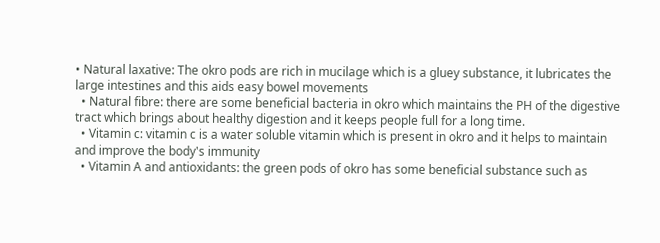• Natural laxative: The okro pods are rich in mucilage which is a gluey substance, it lubricates the large intestines and this aids easy bowel movements
  • Natural fibre: there are some beneficial bacteria in okro which maintains the PH of the digestive tract which brings about healthy digestion and it keeps people full for a long time.
  • Vitamin c: vitamin c is a water soluble vitamin which is present in okro and it helps to maintain and improve the body's immunity
  • Vitamin A and antioxidants: the green pods of okro has some beneficial substance such as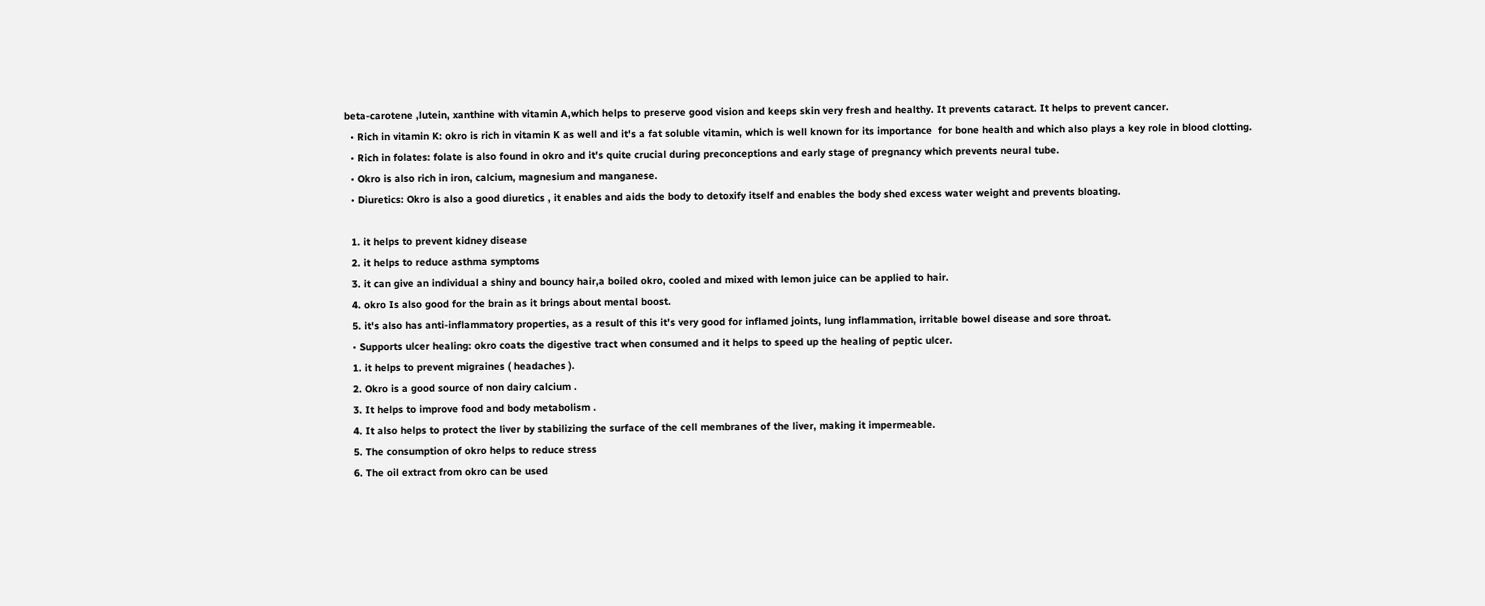beta-carotene ,lutein, xanthine with vitamin A,which helps to preserve good vision and keeps skin very fresh and healthy. It prevents cataract. It helps to prevent cancer.
  • Rich in vitamin K: okro is rich in vitamin K as well and it's a fat soluble vitamin, which is well known for its importance  for bone health and which also plays a key role in blood clotting.
  • Rich in folates: folate is also found in okro and it's quite crucial during preconceptions and early stage of pregnancy which prevents neural tube.
  • Okro is also rich in iron, calcium, magnesium and manganese.
  • Diuretics: Okro is also a good diuretics , it enables and aids the body to detoxify itself and enables the body shed excess water weight and prevents bloating.

  1. it helps to prevent kidney disease
  2. it helps to reduce asthma symptoms
  3. it can give an individual a shiny and bouncy hair,a boiled okro, cooled and mixed with lemon juice can be applied to hair.
  4. okro Is also good for the brain as it brings about mental boost.
  5. it's also has anti-inflammatory properties, as a result of this it's very good for inflamed joints, lung inflammation, irritable bowel disease and sore throat.
  • Supports ulcer healing: okro coats the digestive tract when consumed and it helps to speed up the healing of peptic ulcer.
  1. it helps to prevent migraines ( headaches ).
  2. Okro is a good source of non dairy calcium .
  3. It helps to improve food and body metabolism .
  4. It also helps to protect the liver by stabilizing the surface of the cell membranes of the liver, making it impermeable.
  5. The consumption of okro helps to reduce stress
  6. The oil extract from okro can be used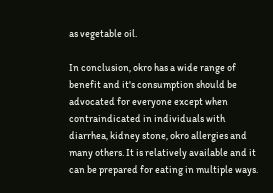as vegetable oil.

In conclusion, okro has a wide range of benefit and it's consumption should be advocated for everyone except when contraindicated in individuals with diarrhea, kidney stone, okro allergies and many others. It is relatively available and it can be prepared for eating in multiple ways.